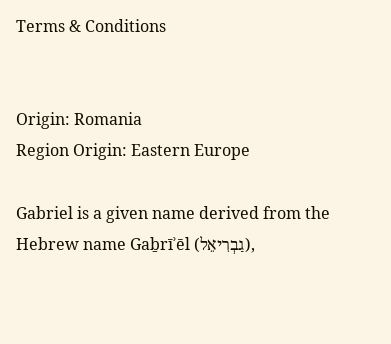Terms & Conditions


Origin: Romania
Region Origin: Eastern Europe

Gabriel is a given name derived from the Hebrew name Gaḇrīʾēl (גַבְרִיאֵל),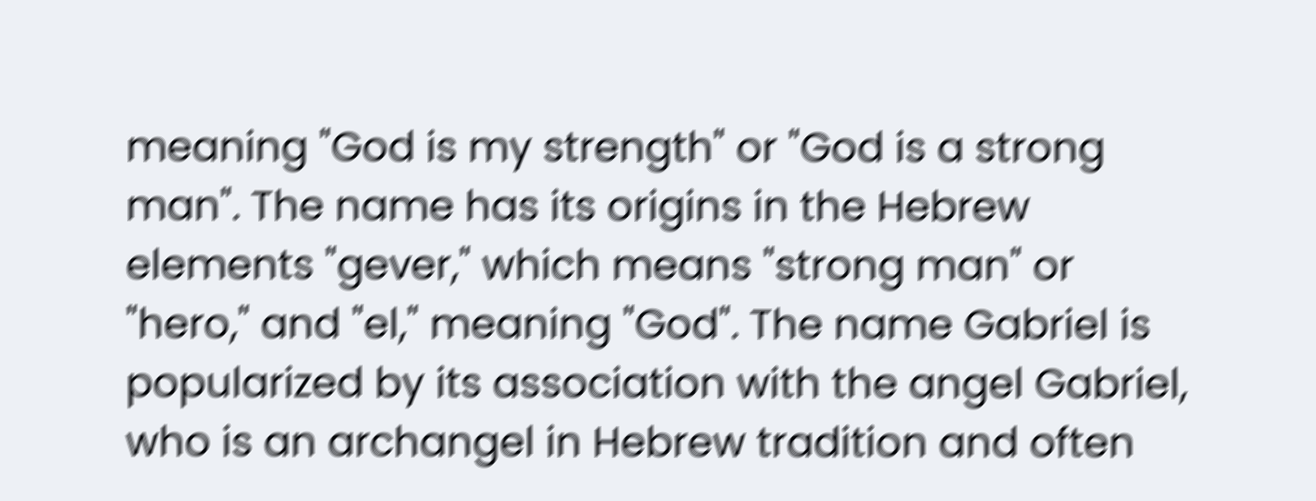meaning "God is my strength" or "God is a strong man". The name has its origins in the Hebrew elements "gever," which means "strong man" or "hero," and "el," meaning "God". The name Gabriel is popularized by its association with the angel Gabriel, who is an archangel in Hebrew tradition and often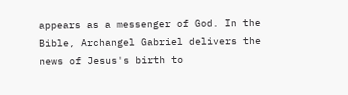appears as a messenger of God. In the Bible, Archangel Gabriel delivers the news of Jesus's birth to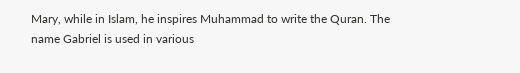Mary, while in Islam, he inspires Muhammad to write the Quran. The name Gabriel is used in various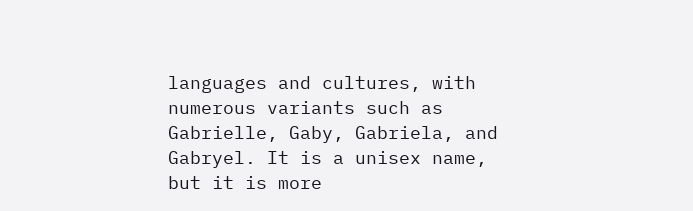languages and cultures, with numerous variants such as Gabrielle, Gaby, Gabriela, and Gabryel. It is a unisex name, but it is more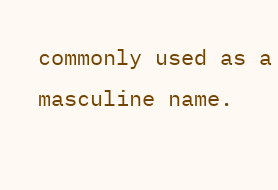commonly used as a masculine name.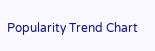Popularity Trend Chart